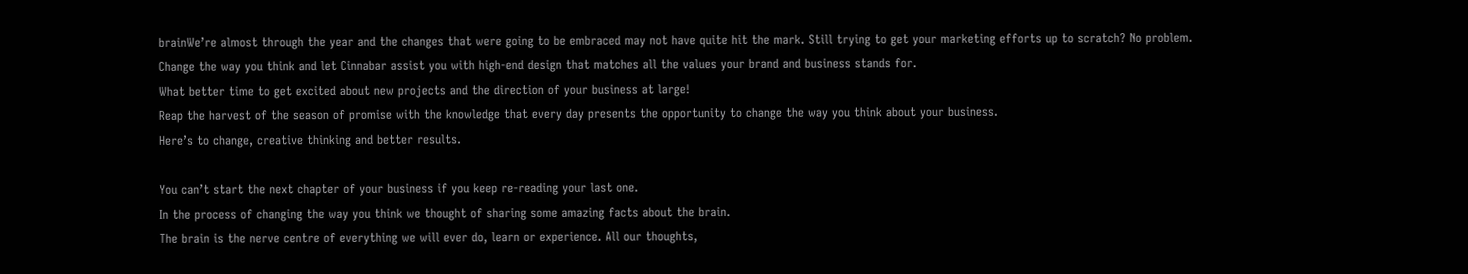brainWe’re almost through the year and the changes that were going to be embraced may not have quite hit the mark. Still trying to get your marketing efforts up to scratch? No problem.
Change the way you think and let Cinnabar assist you with high-end design that matches all the values your brand and business stands for.
What better time to get excited about new projects and the direction of your business at large!
Reap the harvest of the season of promise with the knowledge that every day presents the opportunity to change the way you think about your business.
Here’s to change, creative thinking and better results.

You can’t start the next chapter of your business if you keep re-reading your last one.
In the process of changing the way you think we thought of sharing some amazing facts about the brain.
The brain is the nerve centre of everything we will ever do, learn or experience. All our thoughts,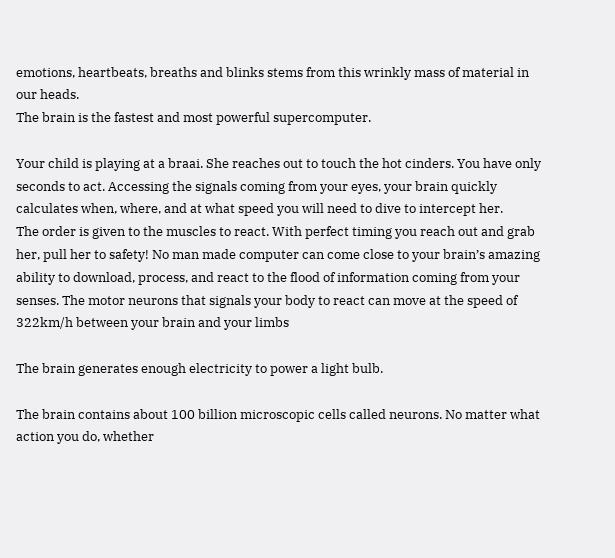emotions, heartbeats, breaths and blinks stems from this wrinkly mass of material in our heads.
The brain is the fastest and most powerful supercomputer.

Your child is playing at a braai. She reaches out to touch the hot cinders. You have only seconds to act. Accessing the signals coming from your eyes, your brain quickly calculates when, where, and at what speed you will need to dive to intercept her.
The order is given to the muscles to react. With perfect timing you reach out and grab her, pull her to safety! No man made computer can come close to your brain’s amazing ability to download, process, and react to the flood of information coming from your senses. The motor neurons that signals your body to react can move at the speed of 322km/h between your brain and your limbs

The brain generates enough electricity to power a light bulb.

The brain contains about 100 billion microscopic cells called neurons. No matter what action you do, whether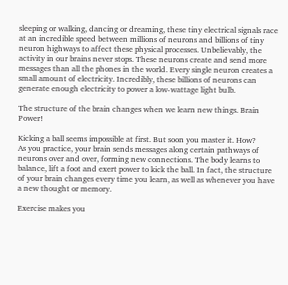sleeping or walking, dancing or dreaming, these tiny electrical signals race at an incredible speed between millions of neurons and billions of tiny neuron highways to affect these physical processes. Unbelievably, the activity in our brains never stops. These neurons create and send more messages than all the phones in the world. Every single neuron creates a small amount of electricity. Incredibly, these billions of neurons can generate enough electricity to power a low-wattage light bulb.

The structure of the brain changes when we learn new things. Brain Power!

Kicking a ball seems impossible at first. But soon you master it. How?
As you practice, your brain sends messages along certain pathways of neurons over and over, forming new connections. The body learns to balance, lift a foot and exert power to kick the ball. In fact, the structure of your brain changes every time you learn, as well as whenever you have a new thought or memory.

Exercise makes you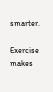smarter.

Exercise makes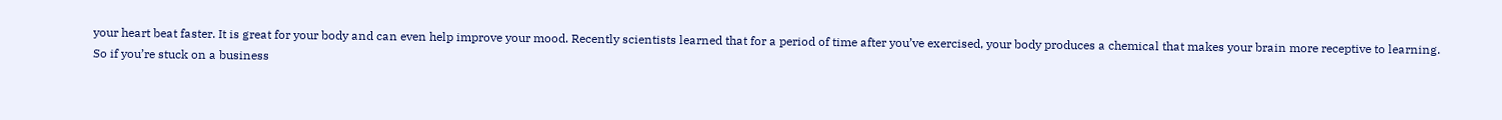your heart beat faster. It is great for your body and can even help improve your mood. Recently scientists learned that for a period of time after you’ve exercised, your body produces a chemical that makes your brain more receptive to learning.
So if you’re stuck on a business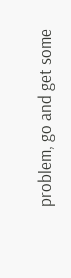problem, go and get some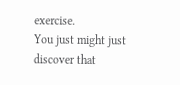exercise.
You just might just discover that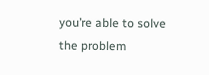you’re able to solve the problem